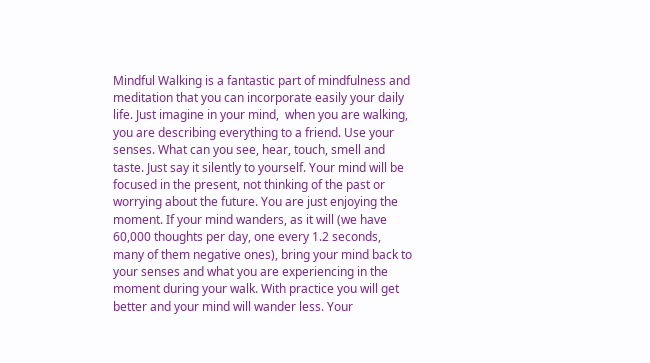Mindful Walking is a fantastic part of mindfulness and meditation that you can incorporate easily your daily life. Just imagine in your mind,  when you are walking, you are describing everything to a friend. Use your senses. What can you see, hear, touch, smell and taste. Just say it silently to yourself. Your mind will be focused in the present, not thinking of the past or worrying about the future. You are just enjoying the moment. If your mind wanders, as it will (we have 60,000 thoughts per day, one every 1.2 seconds, many of them negative ones), bring your mind back to your senses and what you are experiencing in the moment during your walk. With practice you will get better and your mind will wander less. Your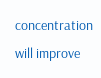concentration will improve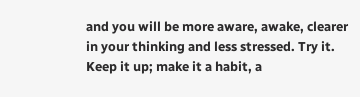and you will be more aware, awake, clearer in your thinking and less stressed. Try it. Keep it up; make it a habit, a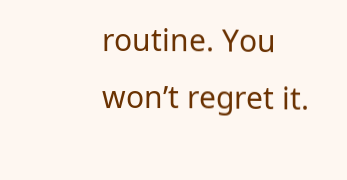routine. You won’t regret it.